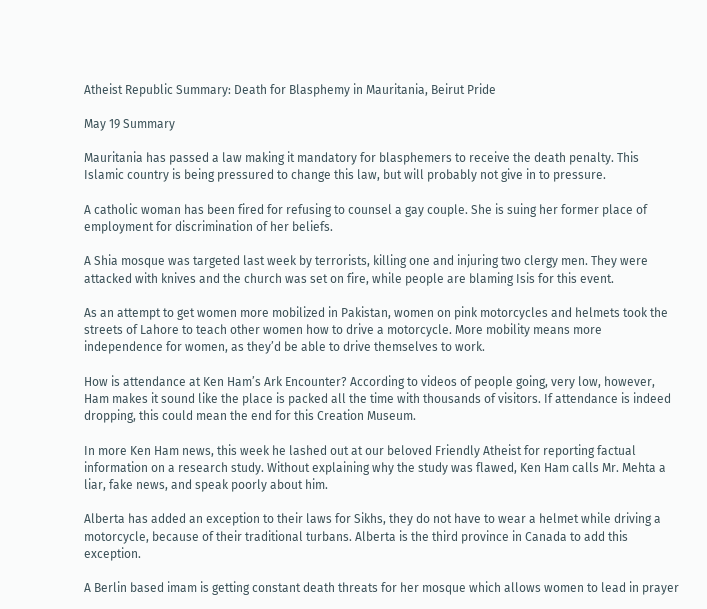Atheist Republic Summary: Death for Blasphemy in Mauritania, Beirut Pride

May 19 Summary

Mauritania has passed a law making it mandatory for blasphemers to receive the death penalty. This Islamic country is being pressured to change this law, but will probably not give in to pressure.

A catholic woman has been fired for refusing to counsel a gay couple. She is suing her former place of employment for discrimination of her beliefs.

A Shia mosque was targeted last week by terrorists, killing one and injuring two clergy men. They were attacked with knives and the church was set on fire, while people are blaming Isis for this event.

As an attempt to get women more mobilized in Pakistan, women on pink motorcycles and helmets took the streets of Lahore to teach other women how to drive a motorcycle. More mobility means more independence for women, as they’d be able to drive themselves to work.

How is attendance at Ken Ham’s Ark Encounter? According to videos of people going, very low, however, Ham makes it sound like the place is packed all the time with thousands of visitors. If attendance is indeed dropping, this could mean the end for this Creation Museum.

In more Ken Ham news, this week he lashed out at our beloved Friendly Atheist for reporting factual information on a research study. Without explaining why the study was flawed, Ken Ham calls Mr. Mehta a liar, fake news, and speak poorly about him.

Alberta has added an exception to their laws for Sikhs, they do not have to wear a helmet while driving a motorcycle, because of their traditional turbans. Alberta is the third province in Canada to add this exception.

A Berlin based imam is getting constant death threats for her mosque which allows women to lead in prayer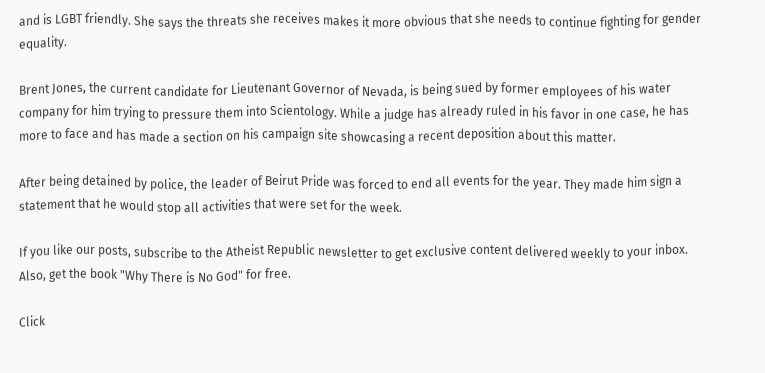and is LGBT friendly. She says the threats she receives makes it more obvious that she needs to continue fighting for gender equality.

Brent Jones, the current candidate for Lieutenant Governor of Nevada, is being sued by former employees of his water company for him trying to pressure them into Scientology. While a judge has already ruled in his favor in one case, he has more to face and has made a section on his campaign site showcasing a recent deposition about this matter.

After being detained by police, the leader of Beirut Pride was forced to end all events for the year. They made him sign a statement that he would stop all activities that were set for the week.

If you like our posts, subscribe to the Atheist Republic newsletter to get exclusive content delivered weekly to your inbox. Also, get the book "Why There is No God" for free.

Click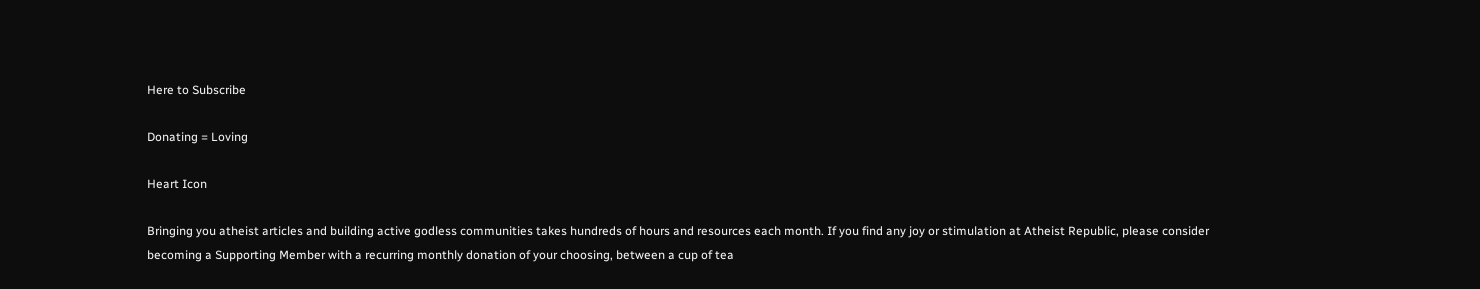Here to Subscribe

Donating = Loving

Heart Icon

Bringing you atheist articles and building active godless communities takes hundreds of hours and resources each month. If you find any joy or stimulation at Atheist Republic, please consider becoming a Supporting Member with a recurring monthly donation of your choosing, between a cup of tea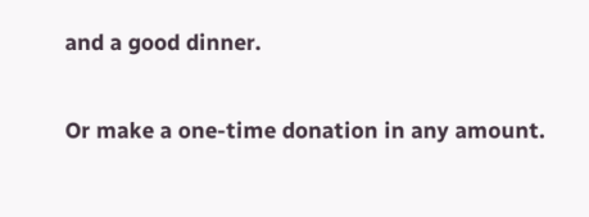and a good dinner.

Or make a one-time donation in any amount.